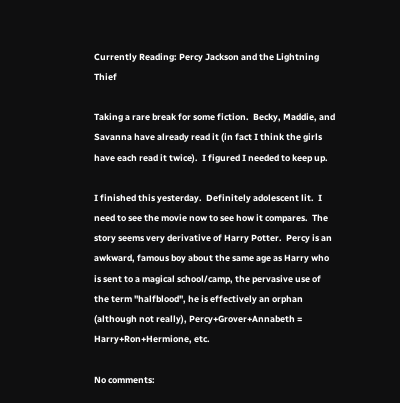Currently Reading: Percy Jackson and the Lightning Thief

Taking a rare break for some fiction.  Becky, Maddie, and Savanna have already read it (in fact I think the girls have each read it twice).  I figured I needed to keep up.

I finished this yesterday.  Definitely adolescent lit.  I need to see the movie now to see how it compares.  The story seems very derivative of Harry Potter.  Percy is an awkward, famous boy about the same age as Harry who is sent to a magical school/camp, the pervasive use of the term "halfblood", he is effectively an orphan (although not really), Percy+Grover+Annabeth = Harry+Ron+Hermione, etc.

No comments: